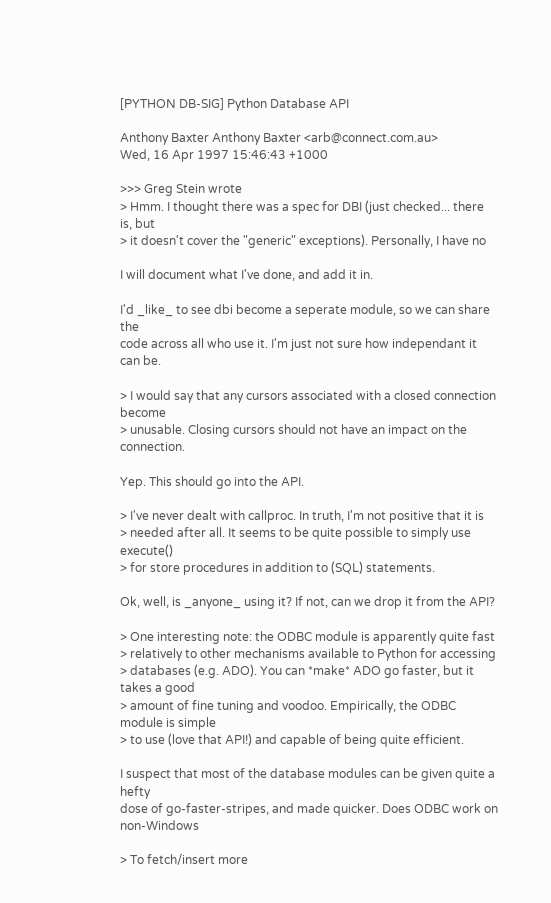[PYTHON DB-SIG] Python Database API

Anthony Baxter Anthony Baxter <arb@connect.com.au>
Wed, 16 Apr 1997 15:46:43 +1000

>>> Greg Stein wrote
> Hmm. I thought there was a spec for DBI (just checked... there is, but
> it doesn't cover the "generic" exceptions). Personally, I have no

I will document what I've done, and add it in.

I'd _like_ to see dbi become a seperate module, so we can share the
code across all who use it. I'm just not sure how independant it can be.

> I would say that any cursors associated with a closed connection become
> unusable. Closing cursors should not have an impact on the connection.

Yep. This should go into the API.

> I've never dealt with callproc. In truth, I'm not positive that it is
> needed after all. It seems to be quite possible to simply use execute()
> for store procedures in addition to (SQL) statements.

Ok, well, is _anyone_ using it? If not, can we drop it from the API?

> One interesting note: the ODBC module is apparently quite fast
> relatively to other mechanisms available to Python for accessing
> databases (e.g. ADO). You can *make* ADO go faster, but it takes a good
> amount of fine tuning and voodoo. Empirically, the ODBC module is simple
> to use (love that API!) and capable of being quite efficient.

I suspect that most of the database modules can be given quite a hefty
dose of go-faster-stripes, and made quicker. Does ODBC work on non-Windows

> To fetch/insert more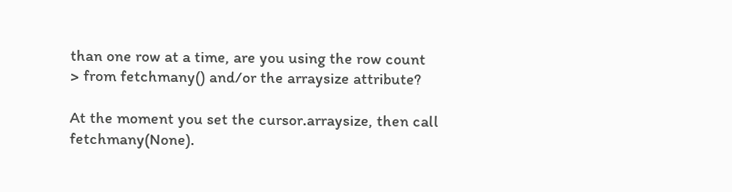than one row at a time, are you using the row count
> from fetchmany() and/or the arraysize attribute?

At the moment you set the cursor.arraysize, then call fetchmany(None).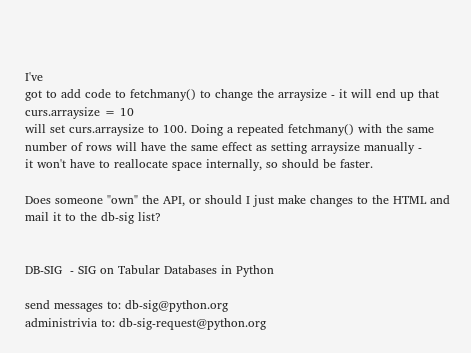I've
got to add code to fetchmany() to change the arraysize - it will end up that
curs.arraysize = 10
will set curs.arraysize to 100. Doing a repeated fetchmany() with the same
number of rows will have the same effect as setting arraysize manually -
it won't have to reallocate space internally, so should be faster.

Does someone "own" the API, or should I just make changes to the HTML and
mail it to the db-sig list?


DB-SIG  - SIG on Tabular Databases in Python

send messages to: db-sig@python.org
administrivia to: db-sig-request@python.org